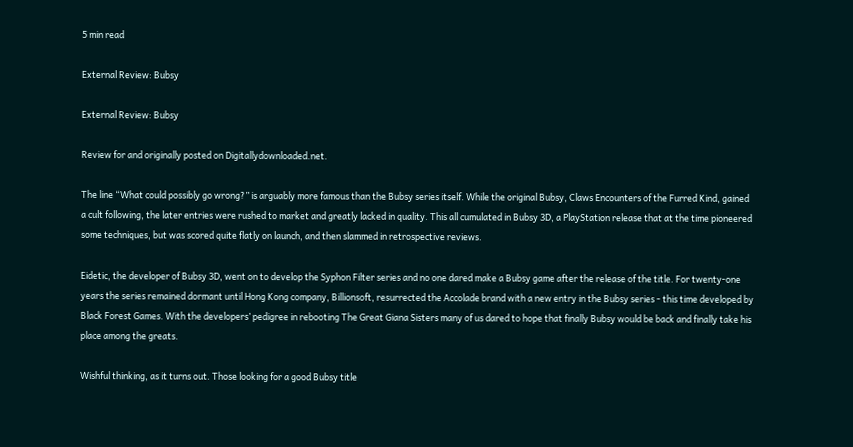5 min read

External Review: Bubsy

External Review: Bubsy

Review for and originally posted on Digitallydownloaded.net.

The line “What could possibly go wrong?” is arguably more famous than the Bubsy series itself. While the original Bubsy, Claws Encounters of the Furred Kind, gained a cult following, the later entries were rushed to market and greatly lacked in quality. This all cumulated in Bubsy 3D, a PlayStation release that at the time pioneered some techniques, but was scored quite flatly on launch, and then slammed in retrospective reviews.

Eidetic, the developer of Bubsy 3D, went on to develop the Syphon Filter series and no one dared make a Bubsy game after the release of the title. For twenty-one years the series remained dormant until Hong Kong company, Billionsoft, resurrected the Accolade brand with a new entry in the Bubsy series - this time developed by Black Forest Games. With the developers’ pedigree in rebooting The Great Giana Sisters many of us dared to hope that finally Bubsy would be back and finally take his place among the greats.

Wishful thinking, as it turns out. Those looking for a good Bubsy title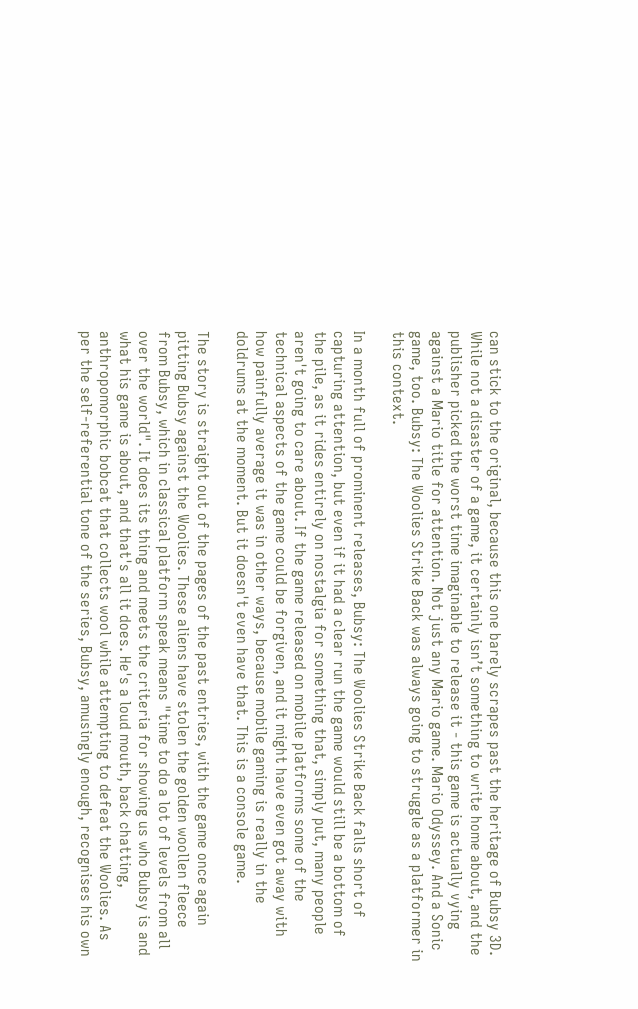can stick to the original, because this one barely scrapes past the heritage of Bubsy 3D. While not a disaster of a game, it certainly isn’t something to write home about, and the publisher picked the worst time imaginable to release it - this game is actually vying against a Mario title for attention. Not just any Mario game. Mario Odyssey. And a Sonic game, too. Bubsy: The Woolies Strike Back was always going to struggle as a platformer in this context.

In a month full of prominent releases, Bubsy: The Woolies Strike Back falls short of capturing attention, but even if it had a clear run the game would still be a bottom of the pile, as it rides entirely on nostalgia for something that, simply put, many people aren't going to care about. If the game released on mobile platforms some of the technical aspects of the game could be forgiven, and it might have even got away with how painfully average it was in other ways, because mobile gaming is really in the doldrums at the moment. But it doesn't even have that. This is a console game.

The story is straight out of the pages of the past entries, with the game once again pitting Bubsy against the Woolies. These aliens have stolen the golden woollen fleece from Bubsy, which in classical platform speak means "time to do a lot of levels from all over the world". It does its thing and meets the criteria for showing us who Bubsy is and what his game is about, and that's all it does. He's a loud mouth, back chatting, anthropomorphic bobcat that collects wool while attempting to defeat the Woolies. As per the self-referential tone of the series, Bubsy, amusingly enough, recognises his own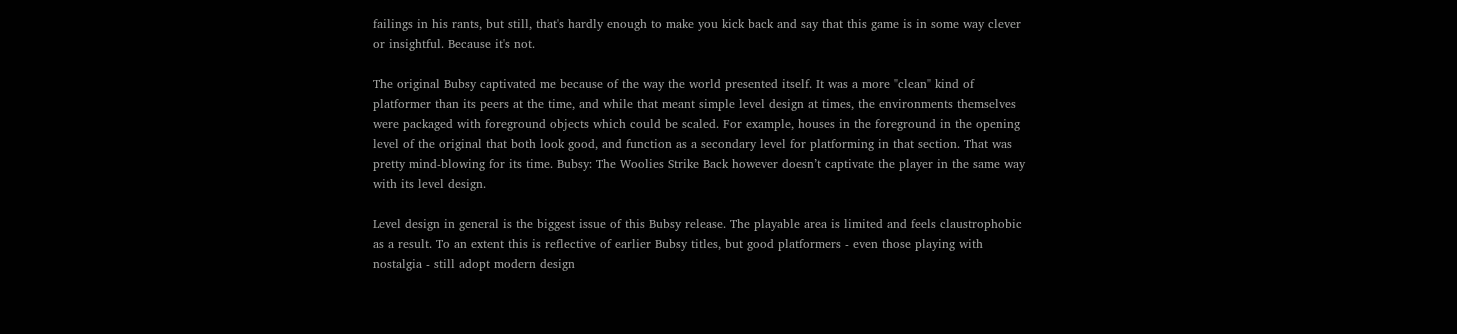failings in his rants, but still, that's hardly enough to make you kick back and say that this game is in some way clever or insightful. Because it's not.

The original Bubsy captivated me because of the way the world presented itself. It was a more "clean" kind of platformer than its peers at the time, and while that meant simple level design at times, the environments themselves were packaged with foreground objects which could be scaled. For example, houses in the foreground in the opening level of the original that both look good, and function as a secondary level for platforming in that section. That was pretty mind-blowing for its time. Bubsy: The Woolies Strike Back however doesn’t captivate the player in the same way with its level design.

Level design in general is the biggest issue of this Bubsy release. The playable area is limited and feels claustrophobic as a result. To an extent this is reflective of earlier Bubsy titles, but good platformers - even those playing with nostalgia - still adopt modern design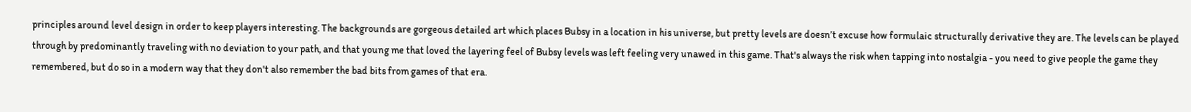principles around level design in order to keep players interesting. The backgrounds are gorgeous detailed art which places Bubsy in a location in his universe, but pretty levels are doesn’t excuse how formulaic structurally derivative they are. The levels can be played through by predominantly traveling with no deviation to your path, and that young me that loved the layering feel of Bubsy levels was left feeling very unawed in this game. That's always the risk when tapping into nostalgia - you need to give people the game they remembered, but do so in a modern way that they don't also remember the bad bits from games of that era.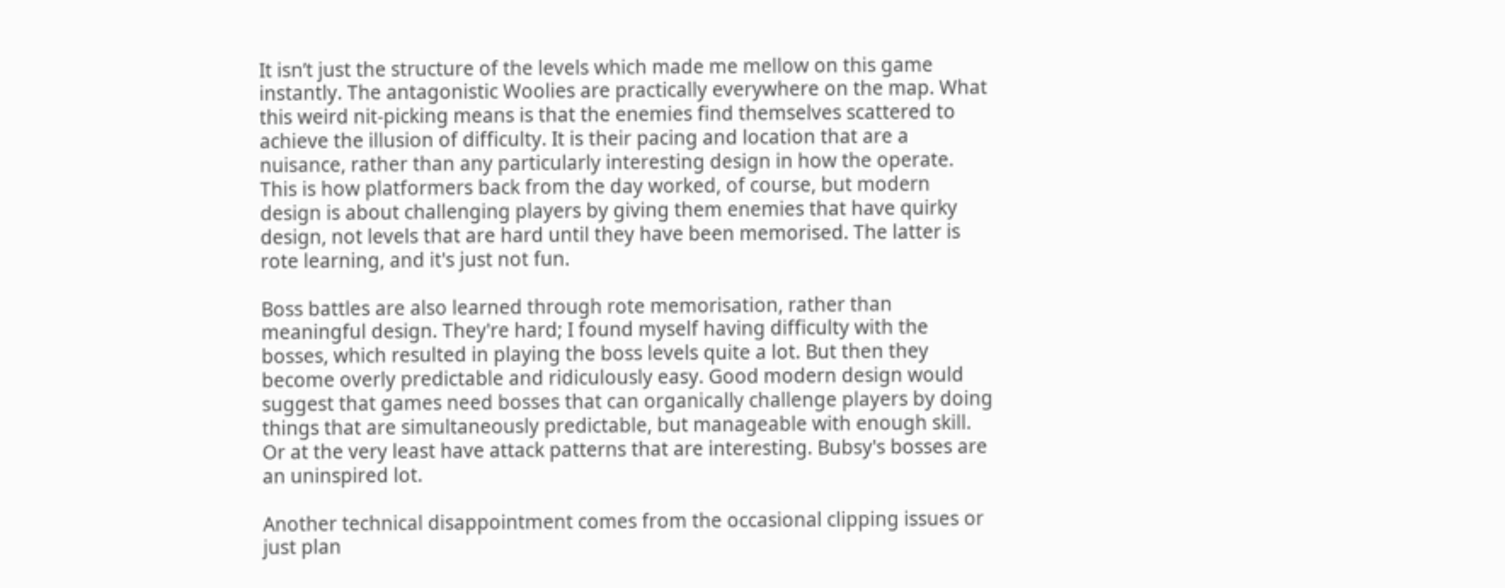It isn’t just the structure of the levels which made me mellow on this game instantly. The antagonistic Woolies are practically everywhere on the map. What this weird nit-picking means is that the enemies find themselves scattered to achieve the illusion of difficulty. It is their pacing and location that are a nuisance, rather than any particularly interesting design in how the operate. This is how platformers back from the day worked, of course, but modern design is about challenging players by giving them enemies that have quirky design, not levels that are hard until they have been memorised. The latter is rote learning, and it's just not fun.

Boss battles are also learned through rote memorisation, rather than meaningful design. They're hard; I found myself having difficulty with the bosses, which resulted in playing the boss levels quite a lot. But then they become overly predictable and ridiculously easy. Good modern design would suggest that games need bosses that can organically challenge players by doing things that are simultaneously predictable, but manageable with enough skill. Or at the very least have attack patterns that are interesting. Bubsy's bosses are an uninspired lot.

Another technical disappointment comes from the occasional clipping issues or just plan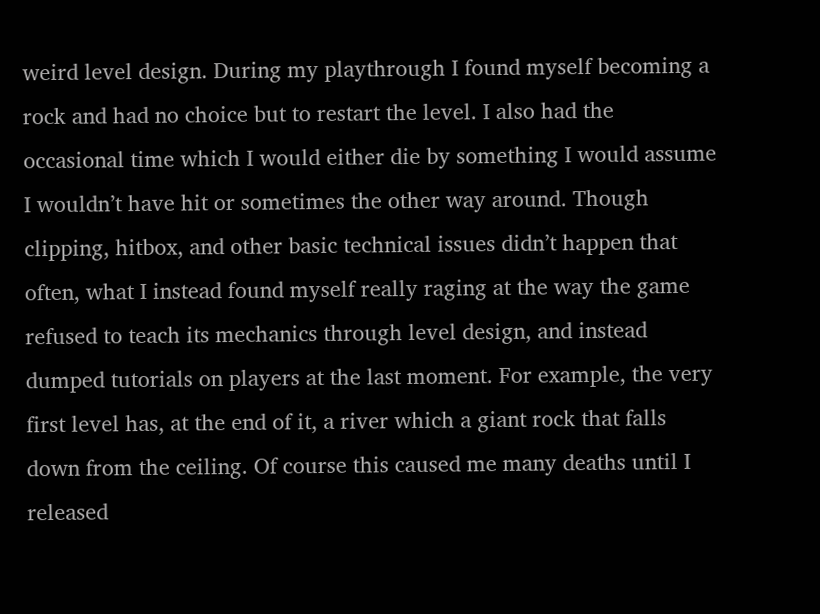weird level design. During my playthrough I found myself becoming a rock and had no choice but to restart the level. I also had the occasional time which I would either die by something I would assume I wouldn’t have hit or sometimes the other way around. Though clipping, hitbox, and other basic technical issues didn’t happen that often, what I instead found myself really raging at the way the game refused to teach its mechanics through level design, and instead dumped tutorials on players at the last moment. For example, the very first level has, at the end of it, a river which a giant rock that falls down from the ceiling. Of course this caused me many deaths until I released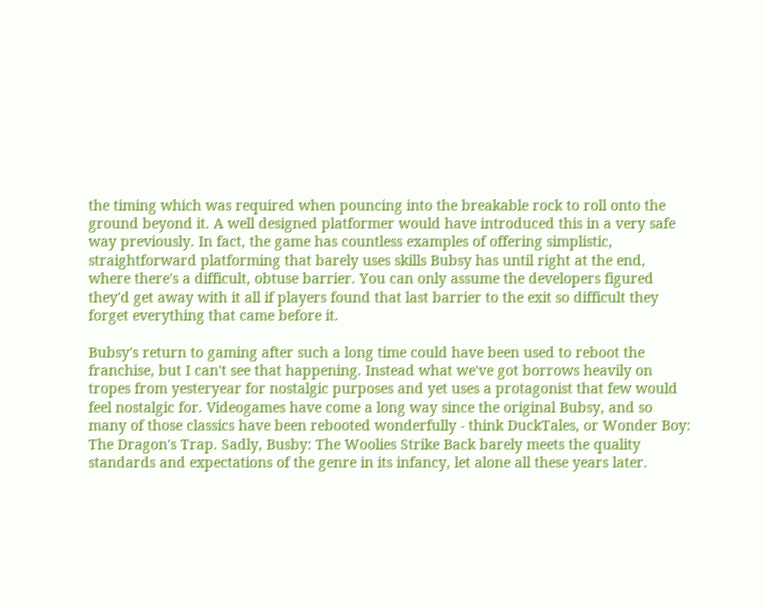the timing which was required when pouncing into the breakable rock to roll onto the ground beyond it. A well designed platformer would have introduced this in a very safe way previously. In fact, the game has countless examples of offering simplistic, straightforward platforming that barely uses skills Bubsy has until right at the end, where there's a difficult, obtuse barrier. You can only assume the developers figured they'd get away with it all if players found that last barrier to the exit so difficult they forget everything that came before it.

Bubsy's return to gaming after such a long time could have been used to reboot the franchise, but I can't see that happening. Instead what we've got borrows heavily on tropes from yesteryear for nostalgic purposes and yet uses a protagonist that few would feel nostalgic for. Videogames have come a long way since the original Bubsy, and so many of those classics have been rebooted wonderfully - think DuckTales, or Wonder Boy: The Dragon's Trap. Sadly, Busby: The Woolies Strike Back barely meets the quality standards and expectations of the genre in its infancy, let alone all these years later.